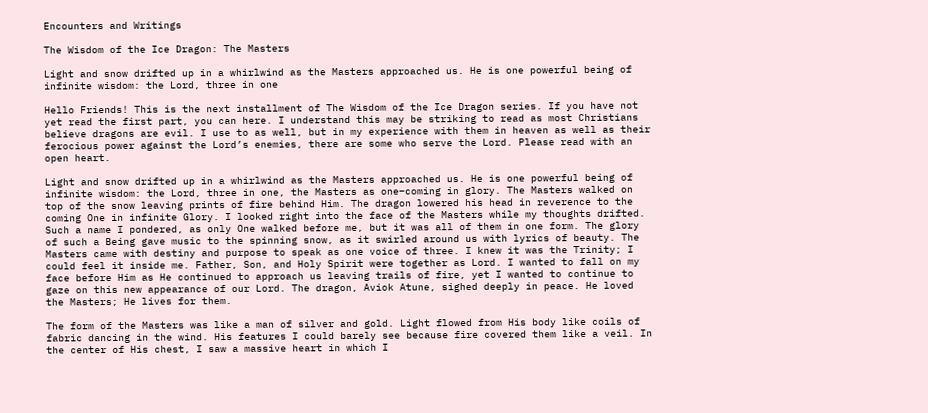Encounters and Writings

The Wisdom of the Ice Dragon: The Masters

Light and snow drifted up in a whirlwind as the Masters approached us. He is one powerful being of infinite wisdom: the Lord, three in one

Hello Friends! This is the next installment of The Wisdom of the Ice Dragon series. If you have not yet read the first part, you can here. I understand this may be striking to read as most Christians believe dragons are evil. I use to as well, but in my experience with them in heaven as well as their ferocious power against the Lord’s enemies, there are some who serve the Lord. Please read with an open heart.

Light and snow drifted up in a whirlwind as the Masters approached us. He is one powerful being of infinite wisdom: the Lord, three in one, the Masters as one–coming in glory. The Masters walked on top of the snow leaving prints of fire behind Him. The dragon lowered his head in reverence to the coming One in infinite Glory. I looked right into the face of the Masters while my thoughts drifted.  Such a name I pondered, as only One walked before me, but it was all of them in one form. The glory of such a Being gave music to the spinning snow, as it swirled around us with lyrics of beauty. The Masters came with destiny and purpose to speak as one voice of three. I knew it was the Trinity; I could feel it inside me. Father, Son, and Holy Spirit were together as Lord. I wanted to fall on my face before Him as He continued to approach us leaving trails of fire, yet I wanted to continue to gaze on this new appearance of our Lord. The dragon, Aviok Atune, sighed deeply in peace. He loved the Masters; He lives for them.

The form of the Masters was like a man of silver and gold. Light flowed from His body like coils of fabric dancing in the wind. His features I could barely see because fire covered them like a veil. In the center of His chest, I saw a massive heart in which I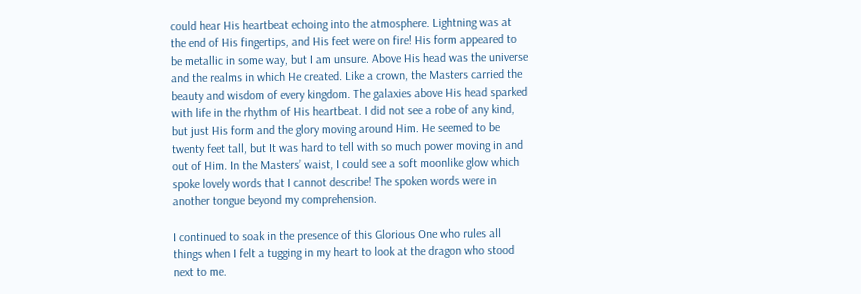could hear His heartbeat echoing into the atmosphere. Lightning was at the end of His fingertips, and His feet were on fire! His form appeared to be metallic in some way, but I am unsure. Above His head was the universe and the realms in which He created. Like a crown, the Masters carried the beauty and wisdom of every kingdom. The galaxies above His head sparked with life in the rhythm of His heartbeat. I did not see a robe of any kind, but just His form and the glory moving around Him. He seemed to be twenty feet tall, but It was hard to tell with so much power moving in and out of Him. In the Masters’ waist, I could see a soft moonlike glow which spoke lovely words that I cannot describe! The spoken words were in another tongue beyond my comprehension.

I continued to soak in the presence of this Glorious One who rules all things when I felt a tugging in my heart to look at the dragon who stood next to me.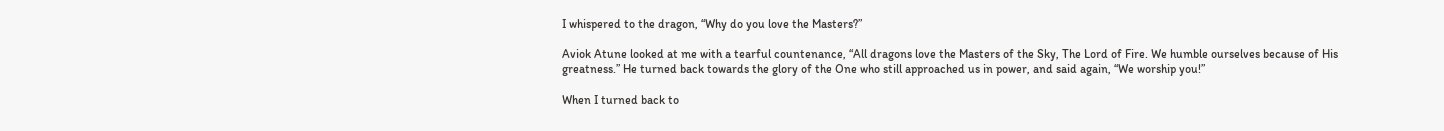I whispered to the dragon, “Why do you love the Masters?”

Aviok Atune looked at me with a tearful countenance, “All dragons love the Masters of the Sky, The Lord of Fire. We humble ourselves because of His greatness.” He turned back towards the glory of the One who still approached us in power, and said again, “We worship you!”

When I turned back to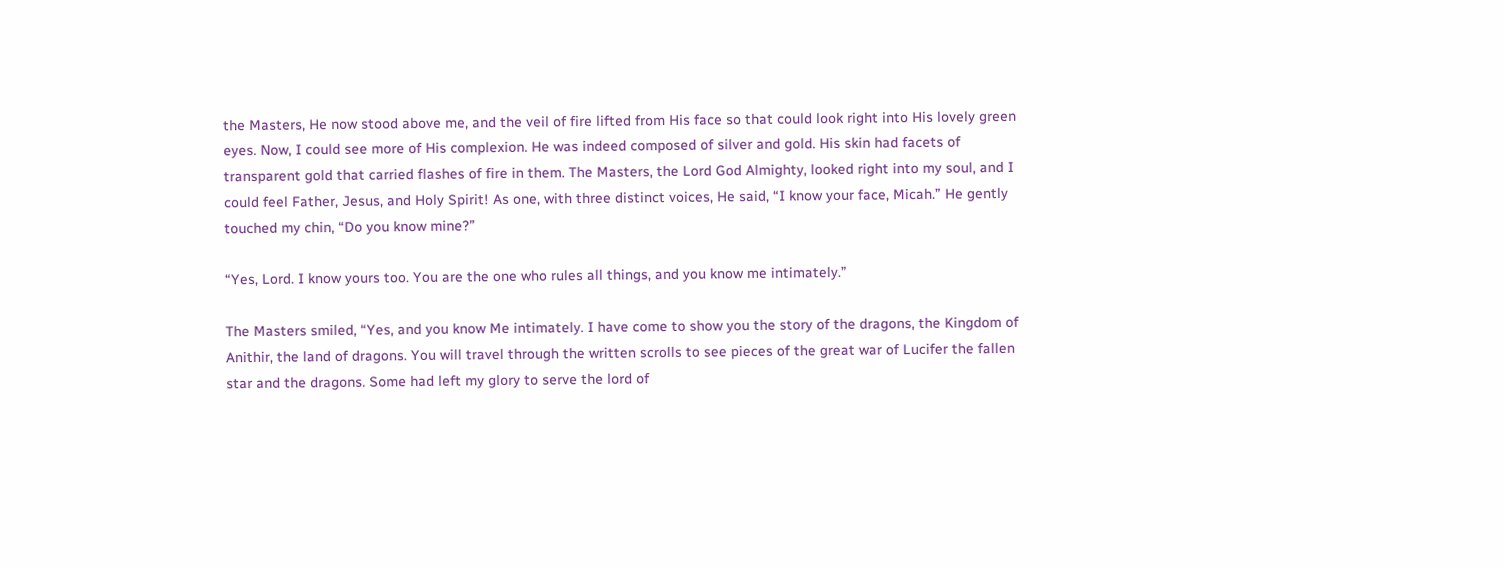the Masters, He now stood above me, and the veil of fire lifted from His face so that could look right into His lovely green eyes. Now, I could see more of His complexion. He was indeed composed of silver and gold. His skin had facets of transparent gold that carried flashes of fire in them. The Masters, the Lord God Almighty, looked right into my soul, and I could feel Father, Jesus, and Holy Spirit! As one, with three distinct voices, He said, “I know your face, Micah.” He gently touched my chin, “Do you know mine?”

“Yes, Lord. I know yours too. You are the one who rules all things, and you know me intimately.”

The Masters smiled, “Yes, and you know Me intimately. I have come to show you the story of the dragons, the Kingdom of Anithir, the land of dragons. You will travel through the written scrolls to see pieces of the great war of Lucifer the fallen star and the dragons. Some had left my glory to serve the lord of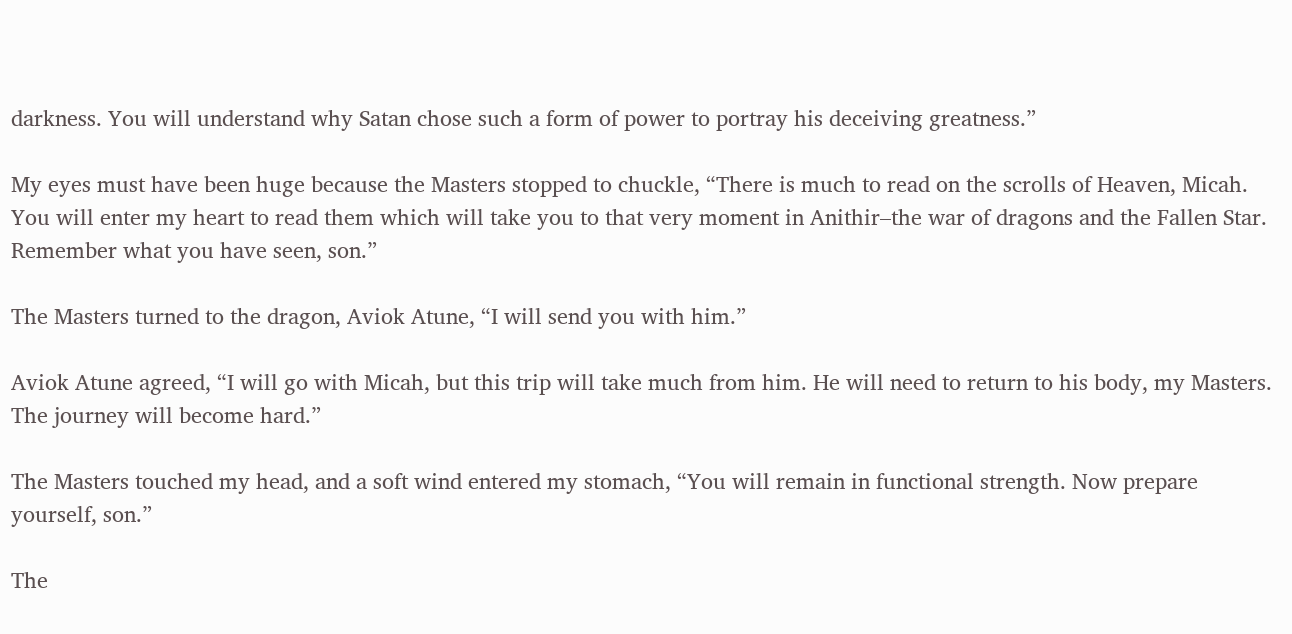darkness. You will understand why Satan chose such a form of power to portray his deceiving greatness.”

My eyes must have been huge because the Masters stopped to chuckle, “There is much to read on the scrolls of Heaven, Micah. You will enter my heart to read them which will take you to that very moment in Anithir–the war of dragons and the Fallen Star. Remember what you have seen, son.”

The Masters turned to the dragon, Aviok Atune, “I will send you with him.”

Aviok Atune agreed, “I will go with Micah, but this trip will take much from him. He will need to return to his body, my Masters. The journey will become hard.”

The Masters touched my head, and a soft wind entered my stomach, “You will remain in functional strength. Now prepare yourself, son.”

The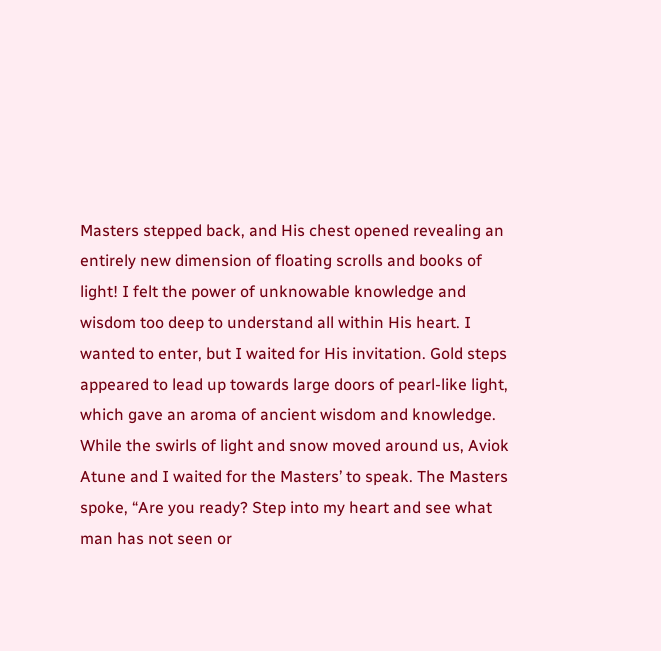Masters stepped back, and His chest opened revealing an entirely new dimension of floating scrolls and books of light! I felt the power of unknowable knowledge and wisdom too deep to understand all within His heart. I wanted to enter, but I waited for His invitation. Gold steps appeared to lead up towards large doors of pearl-like light, which gave an aroma of ancient wisdom and knowledge. While the swirls of light and snow moved around us, Aviok Atune and I waited for the Masters’ to speak. The Masters spoke, “Are you ready? Step into my heart and see what man has not seen or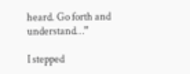heard. Go forth and understand…”

I stepped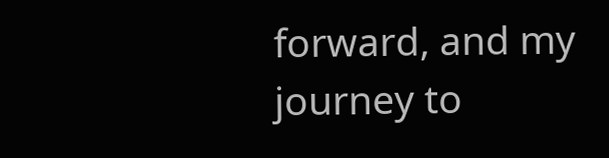forward, and my journey to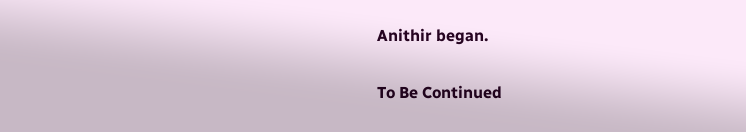Anithir began.

To Be Continued